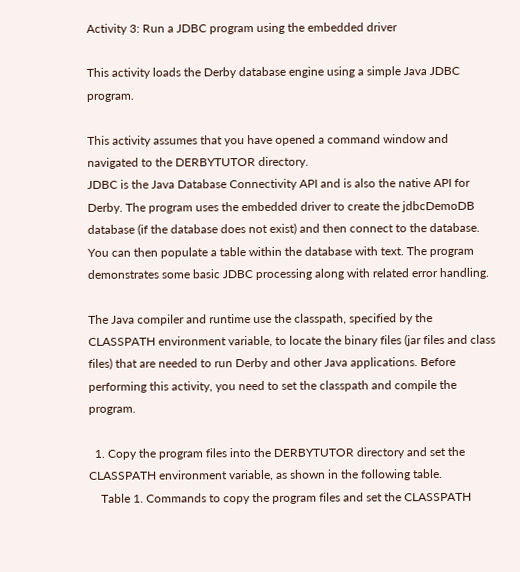Activity 3: Run a JDBC program using the embedded driver

This activity loads the Derby database engine using a simple Java JDBC program.

This activity assumes that you have opened a command window and navigated to the DERBYTUTOR directory.
JDBC is the Java Database Connectivity API and is also the native API for Derby. The program uses the embedded driver to create the jdbcDemoDB database (if the database does not exist) and then connect to the database. You can then populate a table within the database with text. The program demonstrates some basic JDBC processing along with related error handling.

The Java compiler and runtime use the classpath, specified by the CLASSPATH environment variable, to locate the binary files (jar files and class files) that are needed to run Derby and other Java applications. Before performing this activity, you need to set the classpath and compile the program.

  1. Copy the program files into the DERBYTUTOR directory and set the CLASSPATH environment variable, as shown in the following table.
    Table 1. Commands to copy the program files and set the CLASSPATH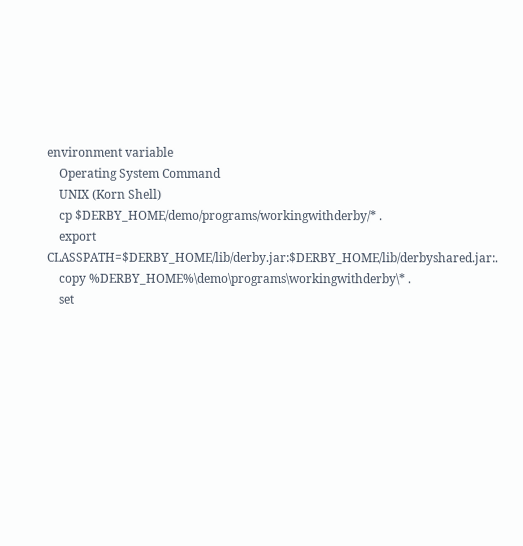environment variable
    Operating System Command
    UNIX (Korn Shell)
    cp $DERBY_HOME/demo/programs/workingwithderby/* .
    export CLASSPATH=$DERBY_HOME/lib/derby.jar:$DERBY_HOME/lib/derbyshared.jar:.
    copy %DERBY_HOME%\demo\programs\workingwithderby\* .
    set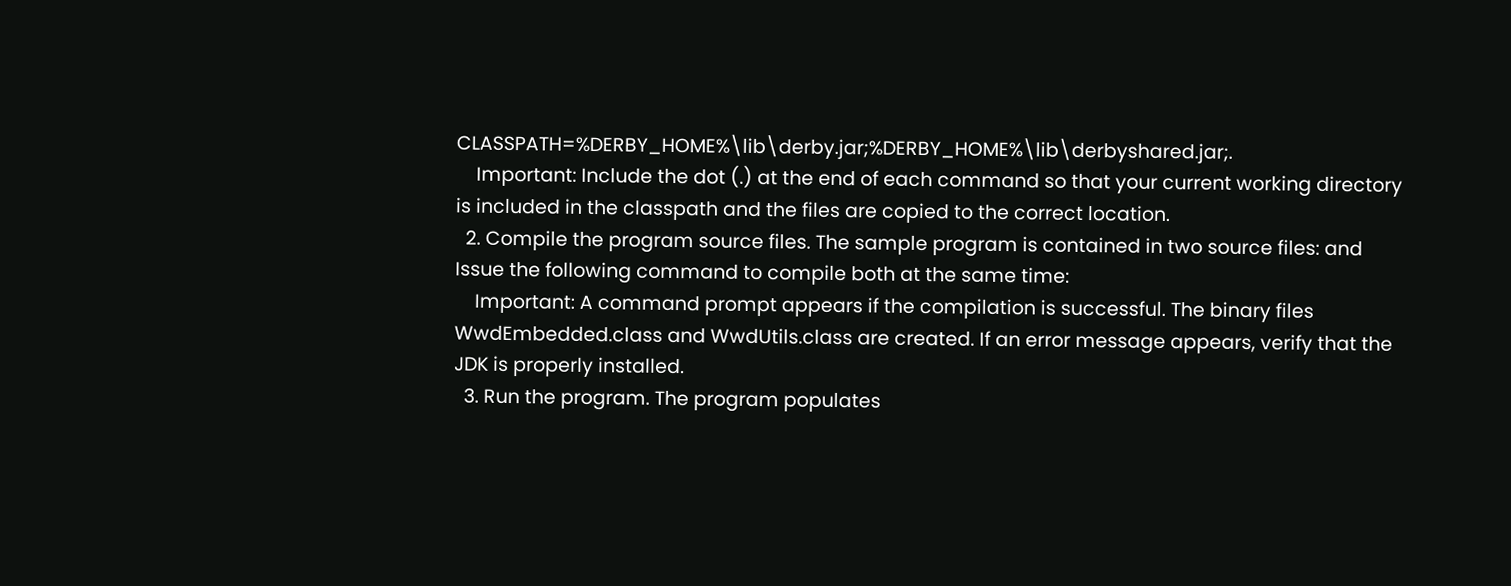CLASSPATH=%DERBY_HOME%\lib\derby.jar;%DERBY_HOME%\lib\derbyshared.jar;.
    Important: Include the dot (.) at the end of each command so that your current working directory is included in the classpath and the files are copied to the correct location.
  2. Compile the program source files. The sample program is contained in two source files: and Issue the following command to compile both at the same time:
    Important: A command prompt appears if the compilation is successful. The binary files WwdEmbedded.class and WwdUtils.class are created. If an error message appears, verify that the JDK is properly installed.
  3. Run the program. The program populates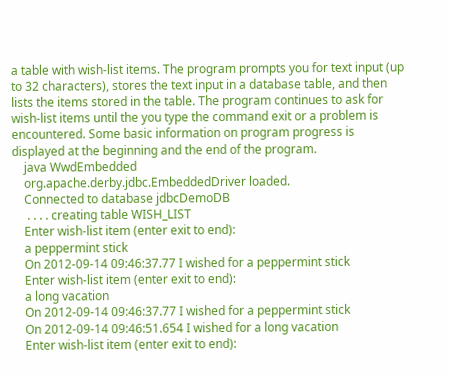a table with wish-list items. The program prompts you for text input (up to 32 characters), stores the text input in a database table, and then lists the items stored in the table. The program continues to ask for wish-list items until the you type the command exit or a problem is encountered. Some basic information on program progress is displayed at the beginning and the end of the program.
    java WwdEmbedded
    org.apache.derby.jdbc.EmbeddedDriver loaded.
    Connected to database jdbcDemoDB
     . . . . creating table WISH_LIST
    Enter wish-list item (enter exit to end):
    a peppermint stick
    On 2012-09-14 09:46:37.77 I wished for a peppermint stick
    Enter wish-list item (enter exit to end):
    a long vacation
    On 2012-09-14 09:46:37.77 I wished for a peppermint stick
    On 2012-09-14 09:46:51.654 I wished for a long vacation
    Enter wish-list item (enter exit to end):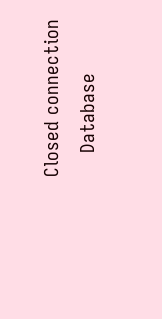Closed connection
    Database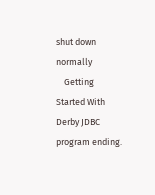shut down normally
    Getting Started With Derby JDBC program ending.